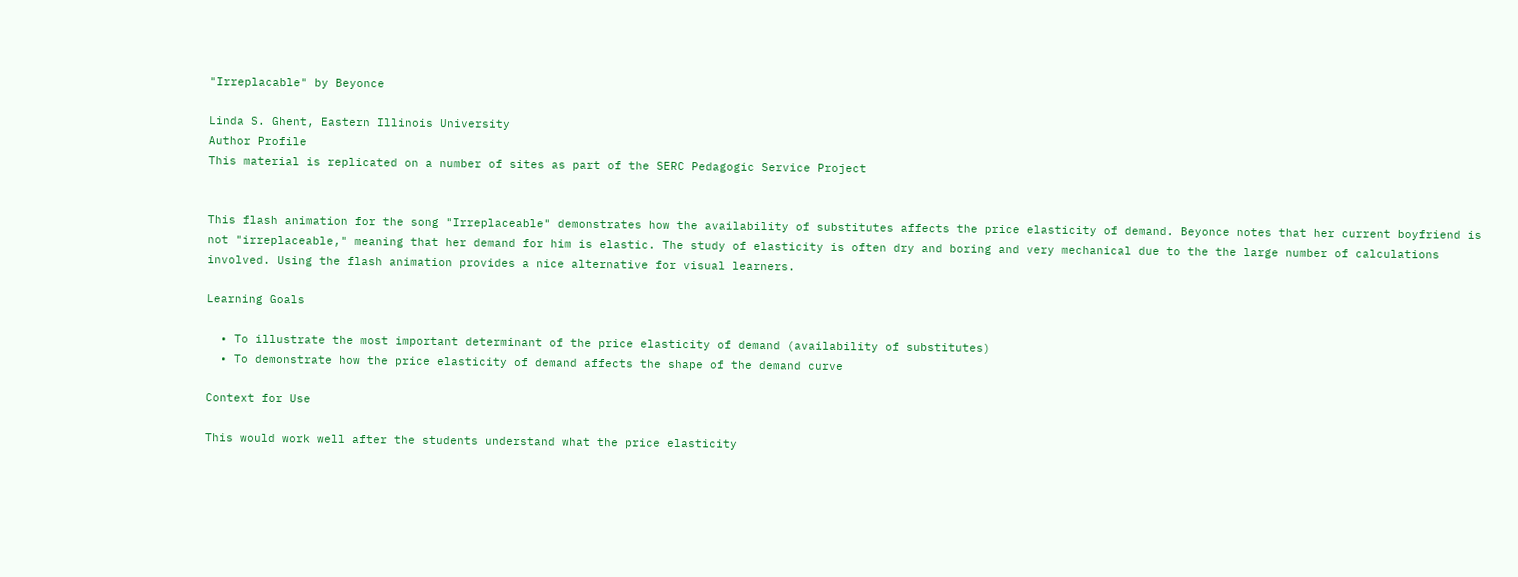"Irreplacable" by Beyonce

Linda S. Ghent, Eastern Illinois University
Author Profile
This material is replicated on a number of sites as part of the SERC Pedagogic Service Project


This flash animation for the song "Irreplaceable" demonstrates how the availability of substitutes affects the price elasticity of demand. Beyonce notes that her current boyfriend is not "irreplaceable," meaning that her demand for him is elastic. The study of elasticity is often dry and boring and very mechanical due to the the large number of calculations involved. Using the flash animation provides a nice alternative for visual learners.

Learning Goals

  • To illustrate the most important determinant of the price elasticity of demand (availability of substitutes)
  • To demonstrate how the price elasticity of demand affects the shape of the demand curve

Context for Use

This would work well after the students understand what the price elasticity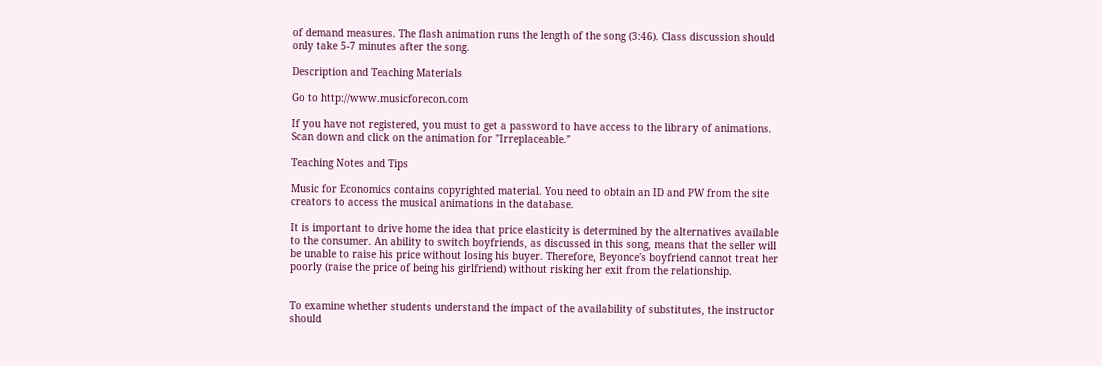of demand measures. The flash animation runs the length of the song (3:46). Class discussion should only take 5-7 minutes after the song.

Description and Teaching Materials

Go to http://www.musicforecon.com

If you have not registered, you must to get a password to have access to the library of animations. Scan down and click on the animation for "Irreplaceable."

Teaching Notes and Tips

Music for Economics contains copyrighted material. You need to obtain an ID and PW from the site creators to access the musical animations in the database.

It is important to drive home the idea that price elasticity is determined by the alternatives available to the consumer. An ability to switch boyfriends, as discussed in this song, means that the seller will be unable to raise his price without losing his buyer. Therefore, Beyonce's boyfriend cannot treat her poorly (raise the price of being his girlfriend) without risking her exit from the relationship.


To examine whether students understand the impact of the availability of substitutes, the instructor should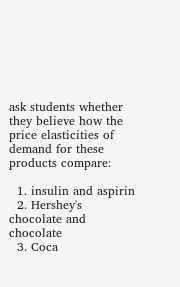ask students whether they believe how the price elasticities of demand for these products compare:

  1. insulin and aspirin
  2. Hershey's chocolate and chocolate
  3. Coca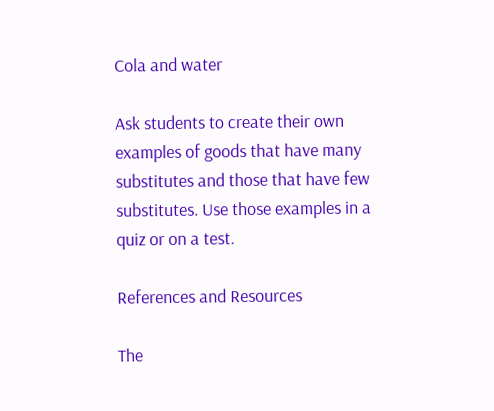Cola and water

Ask students to create their own examples of goods that have many substitutes and those that have few substitutes. Use those examples in a quiz or on a test.

References and Resources

The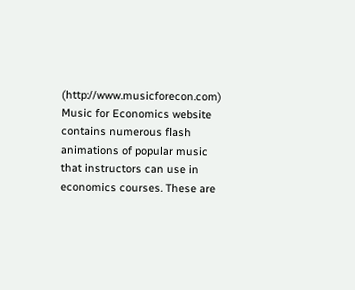(http://www.musicforecon.com) Music for Economics website contains numerous flash animations of popular music that instructors can use in economics courses. These are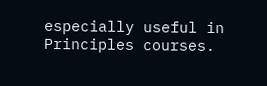especially useful in Principles courses.